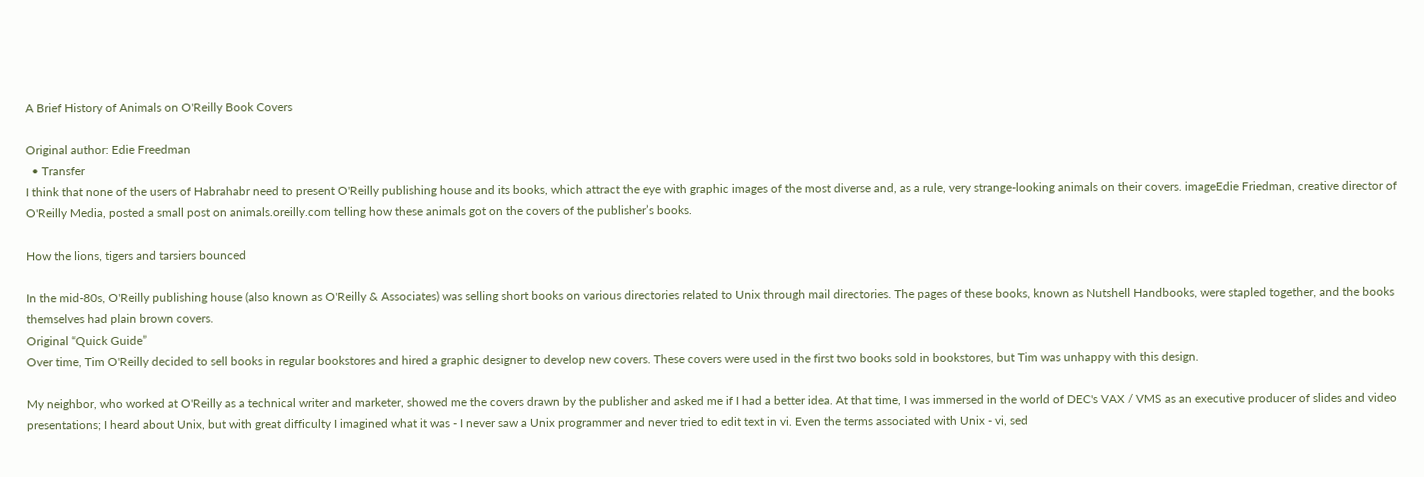A Brief History of Animals on O'Reilly Book Covers

Original author: Edie Freedman
  • Transfer
I think that none of the users of Habrahabr need to present O'Reilly publishing house and its books, which attract the eye with graphic images of the most diverse and, as a rule, very strange-looking animals on their covers. imageEdie Friedman, creative director of O'Reilly Media, posted a small post on animals.oreilly.com telling how these animals got on the covers of the publisher’s books.

How the lions, tigers and tarsiers bounced

In the mid-80s, O'Reilly publishing house (also known as O'Reilly & Associates) was selling short books on various directories related to Unix through mail directories. The pages of these books, known as Nutshell Handbooks, were stapled together, and the books themselves had plain brown covers.
Original “Quick Guide”
Over time, Tim O'Reilly decided to sell books in regular bookstores and hired a graphic designer to develop new covers. These covers were used in the first two books sold in bookstores, but Tim was unhappy with this design.

My neighbor, who worked at O'Reilly as a technical writer and marketer, showed me the covers drawn by the publisher and asked me if I had a better idea. At that time, I was immersed in the world of DEC's VAX / VMS as an executive producer of slides and video presentations; I heard about Unix, but with great difficulty I imagined what it was - I never saw a Unix programmer and never tried to edit text in vi. Even the terms associated with Unix - vi, sed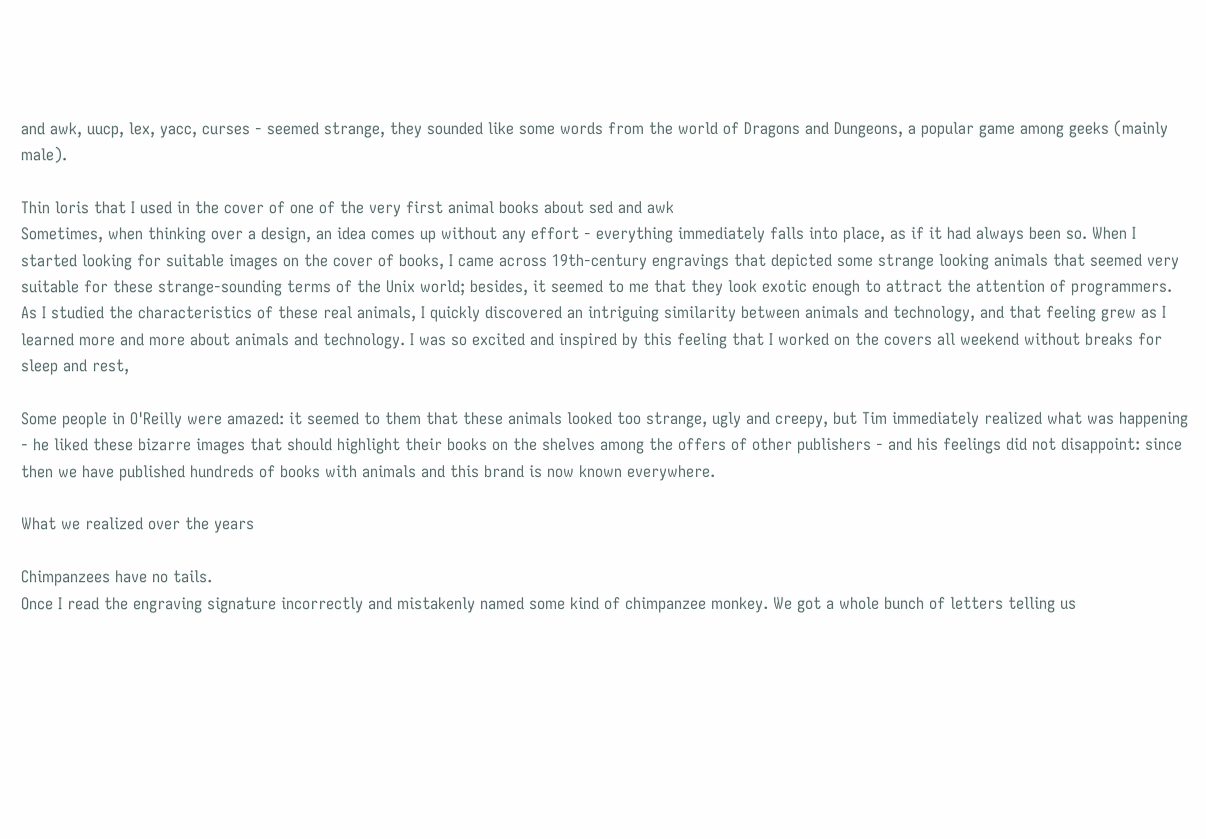and awk, uucp, lex, yacc, curses - seemed strange, they sounded like some words from the world of Dragons and Dungeons, a popular game among geeks (mainly male).

Thin loris that I used in the cover of one of the very first animal books about sed and awk
Sometimes, when thinking over a design, an idea comes up without any effort - everything immediately falls into place, as if it had always been so. When I started looking for suitable images on the cover of books, I came across 19th-century engravings that depicted some strange looking animals that seemed very suitable for these strange-sounding terms of the Unix world; besides, it seemed to me that they look exotic enough to attract the attention of programmers. As I studied the characteristics of these real animals, I quickly discovered an intriguing similarity between animals and technology, and that feeling grew as I learned more and more about animals and technology. I was so excited and inspired by this feeling that I worked on the covers all weekend without breaks for sleep and rest,

Some people in O'Reilly were amazed: it seemed to them that these animals looked too strange, ugly and creepy, but Tim immediately realized what was happening - he liked these bizarre images that should highlight their books on the shelves among the offers of other publishers - and his feelings did not disappoint: since then we have published hundreds of books with animals and this brand is now known everywhere.

What we realized over the years

Chimpanzees have no tails.
Once I read the engraving signature incorrectly and mistakenly named some kind of chimpanzee monkey. We got a whole bunch of letters telling us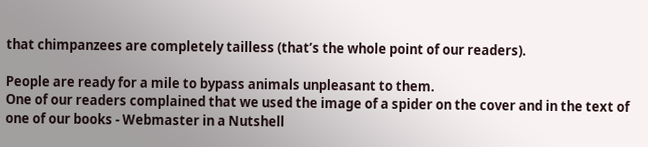that chimpanzees are completely tailless (that’s the whole point of our readers).

People are ready for a mile to bypass animals unpleasant to them.
One of our readers complained that we used the image of a spider on the cover and in the text of one of our books - Webmaster in a Nutshell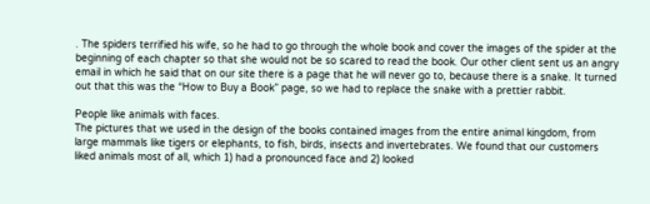. The spiders terrified his wife, so he had to go through the whole book and cover the images of the spider at the beginning of each chapter so that she would not be so scared to read the book. Our other client sent us an angry email in which he said that on our site there is a page that he will never go to, because there is a snake. It turned out that this was the “How to Buy a Book” page, so we had to replace the snake with a prettier rabbit.

People like animals with faces.
The pictures that we used in the design of the books contained images from the entire animal kingdom, from large mammals like tigers or elephants, to fish, birds, insects and invertebrates. We found that our customers liked animals most of all, which 1) had a pronounced face and 2) looked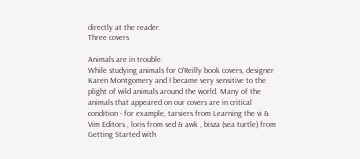directly at the reader.
Three covers

Animals are in trouble.
While studying animals for O'Reilly book covers, designer Karen Montgomery and I became very sensitive to the plight of wild animals around the world. Many of the animals that appeared on our covers are in critical condition - for example, tarsiers from Learning the vi & Vim Editors , loris from sed & awk , bisza (sea turtle) from Getting Started with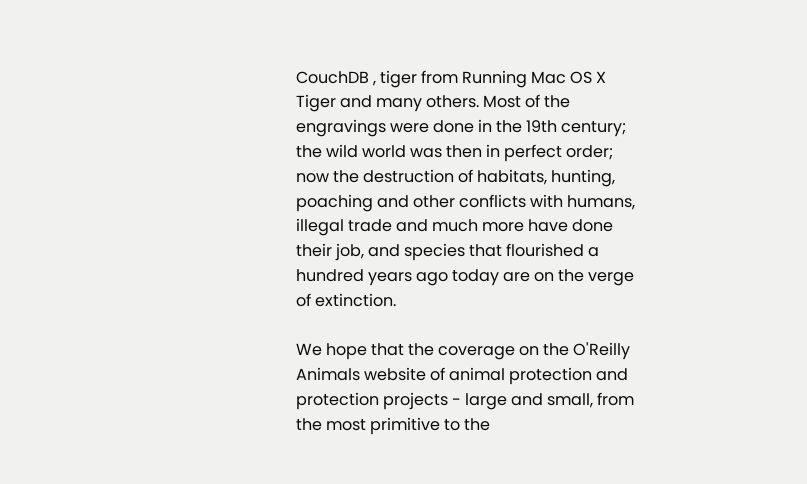CouchDB , tiger from Running Mac OS X Tiger and many others. Most of the engravings were done in the 19th century; the wild world was then in perfect order; now the destruction of habitats, hunting, poaching and other conflicts with humans, illegal trade and much more have done their job, and species that flourished a hundred years ago today are on the verge of extinction.

We hope that the coverage on the O'Reilly Animals website of animal protection and protection projects - large and small, from the most primitive to the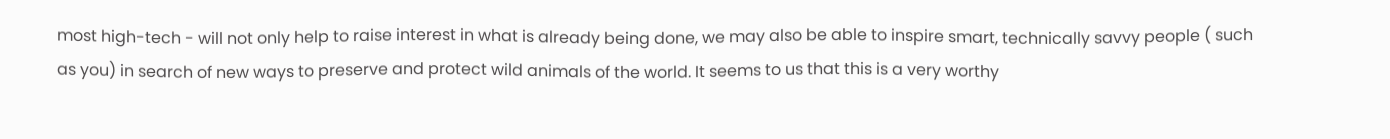most high-tech - will not only help to raise interest in what is already being done, we may also be able to inspire smart, technically savvy people ( such as you) in search of new ways to preserve and protect wild animals of the world. It seems to us that this is a very worthy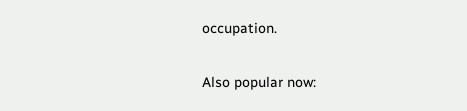occupation.

Also popular now: